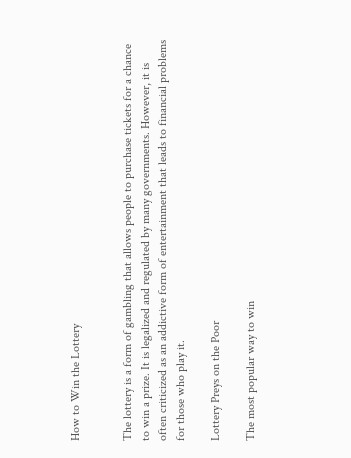How to Win the Lottery


The lottery is a form of gambling that allows people to purchase tickets for a chance to win a prize. It is legalized and regulated by many governments. However, it is often criticized as an addictive form of entertainment that leads to financial problems for those who play it.

Lottery Preys on the Poor

The most popular way to win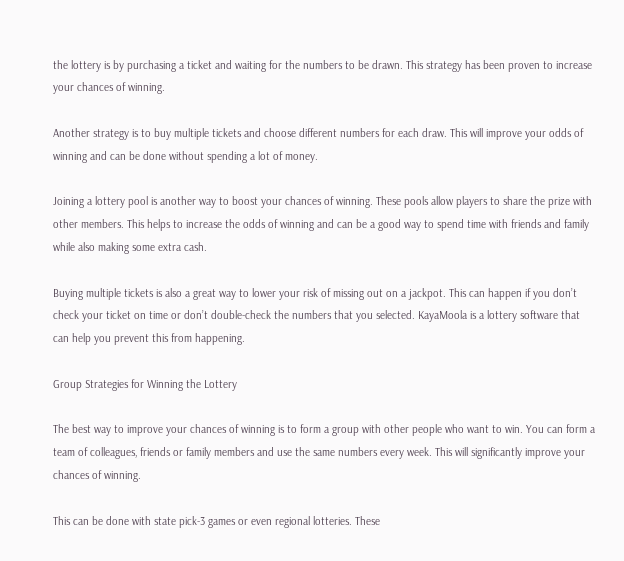the lottery is by purchasing a ticket and waiting for the numbers to be drawn. This strategy has been proven to increase your chances of winning.

Another strategy is to buy multiple tickets and choose different numbers for each draw. This will improve your odds of winning and can be done without spending a lot of money.

Joining a lottery pool is another way to boost your chances of winning. These pools allow players to share the prize with other members. This helps to increase the odds of winning and can be a good way to spend time with friends and family while also making some extra cash.

Buying multiple tickets is also a great way to lower your risk of missing out on a jackpot. This can happen if you don’t check your ticket on time or don’t double-check the numbers that you selected. KayaMoola is a lottery software that can help you prevent this from happening.

Group Strategies for Winning the Lottery

The best way to improve your chances of winning is to form a group with other people who want to win. You can form a team of colleagues, friends or family members and use the same numbers every week. This will significantly improve your chances of winning.

This can be done with state pick-3 games or even regional lotteries. These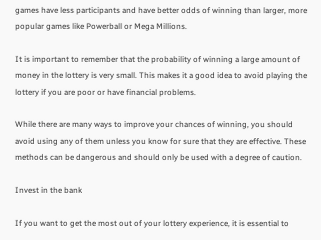games have less participants and have better odds of winning than larger, more popular games like Powerball or Mega Millions.

It is important to remember that the probability of winning a large amount of money in the lottery is very small. This makes it a good idea to avoid playing the lottery if you are poor or have financial problems.

While there are many ways to improve your chances of winning, you should avoid using any of them unless you know for sure that they are effective. These methods can be dangerous and should only be used with a degree of caution.

Invest in the bank

If you want to get the most out of your lottery experience, it is essential to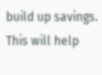build up savings. This will help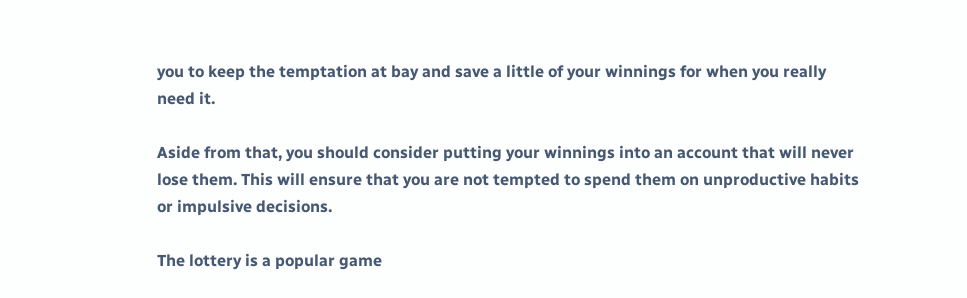you to keep the temptation at bay and save a little of your winnings for when you really need it.

Aside from that, you should consider putting your winnings into an account that will never lose them. This will ensure that you are not tempted to spend them on unproductive habits or impulsive decisions.

The lottery is a popular game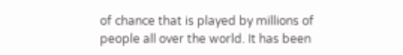of chance that is played by millions of people all over the world. It has been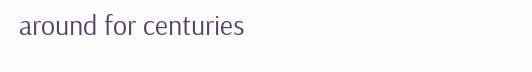around for centuries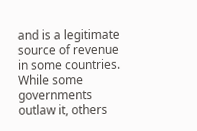and is a legitimate source of revenue in some countries. While some governments outlaw it, others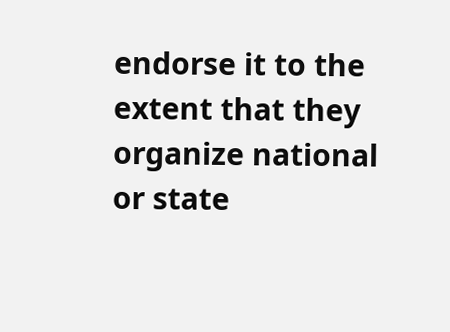endorse it to the extent that they organize national or state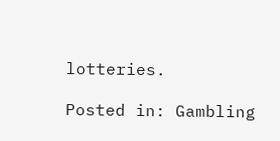lotteries.

Posted in: Gambling